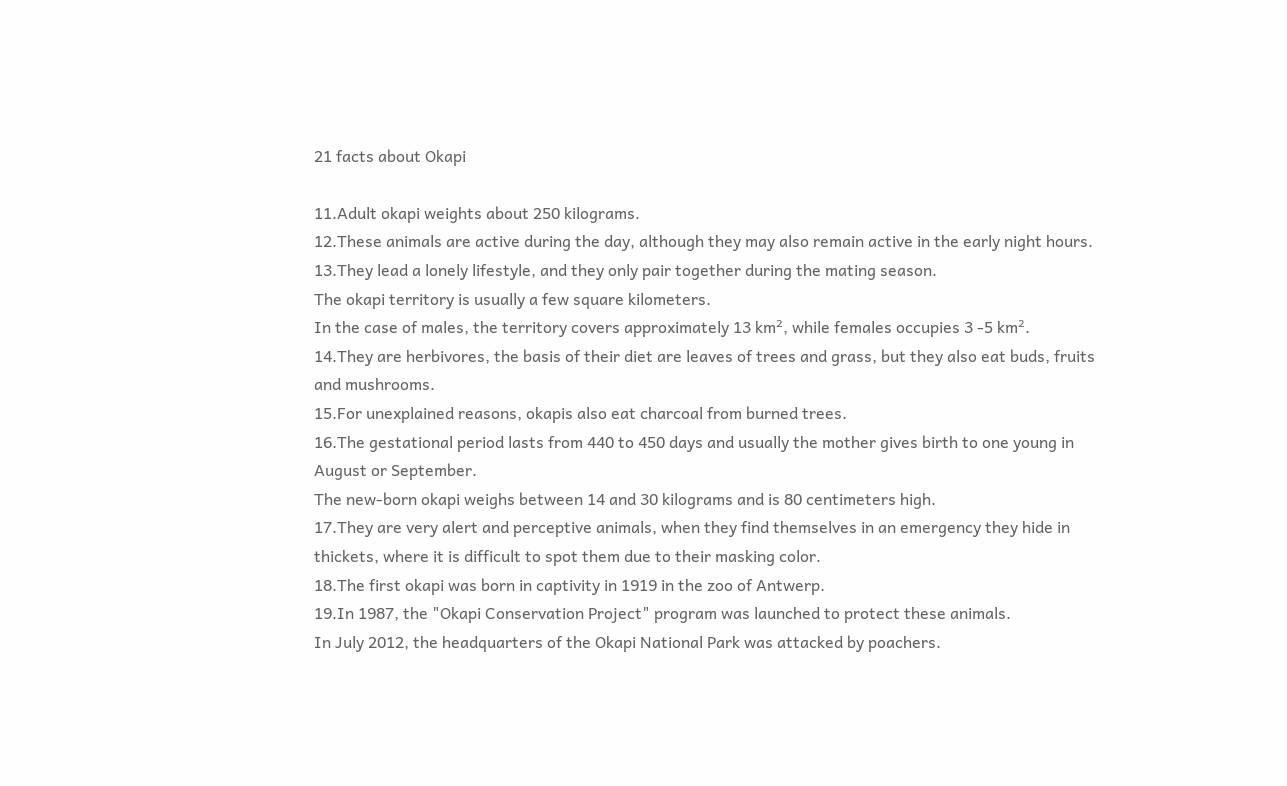21 facts about Okapi

11.Adult okapi weights about 250 kilograms.
12.These animals are active during the day, although they may also remain active in the early night hours.
13.They lead a lonely lifestyle, and they only pair together during the mating season.
The okapi territory is usually a few square kilometers.
In the case of males, the territory covers approximately 13 km², while females occupies 3 -5 km².
14.They are herbivores, the basis of their diet are leaves of trees and grass, but they also eat buds, fruits and mushrooms.
15.For unexplained reasons, okapis also eat charcoal from burned trees.
16.The gestational period lasts from 440 to 450 days and usually the mother gives birth to one young in August or September.
The new-born okapi weighs between 14 and 30 kilograms and is 80 centimeters high.
17.They are very alert and perceptive animals, when they find themselves in an emergency they hide in thickets, where it is difficult to spot them due to their masking color.
18.The first okapi was born in captivity in 1919 in the zoo of Antwerp.
19.In 1987, the "Okapi Conservation Project" program was launched to protect these animals.
In July 2012, the headquarters of the Okapi National Park was attacked by poachers.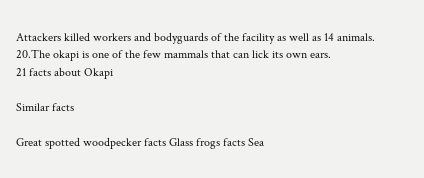Attackers killed workers and bodyguards of the facility as well as 14 animals.
20.The okapi is one of the few mammals that can lick its own ears.
21 facts about Okapi

Similar facts

Great spotted woodpecker facts Glass frogs facts Sea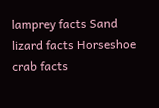lamprey facts Sand lizard facts Horseshoe crab facts